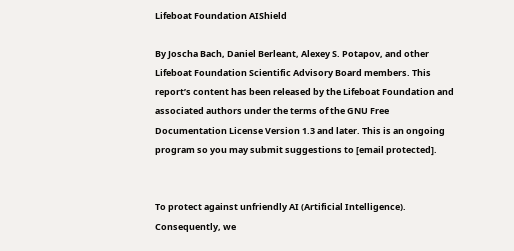Lifeboat Foundation AIShield

By Joscha Bach, Daniel Berleant, Alexey S. Potapov, and other Lifeboat Foundation Scientific Advisory Board members. This report’s content has been released by the Lifeboat Foundation and associated authors under the terms of the GNU Free Documentation License Version 1.3 and later. This is an ongoing program so you may submit suggestions to [email protected].


To protect against unfriendly AI (Artificial Intelligence). Consequently, we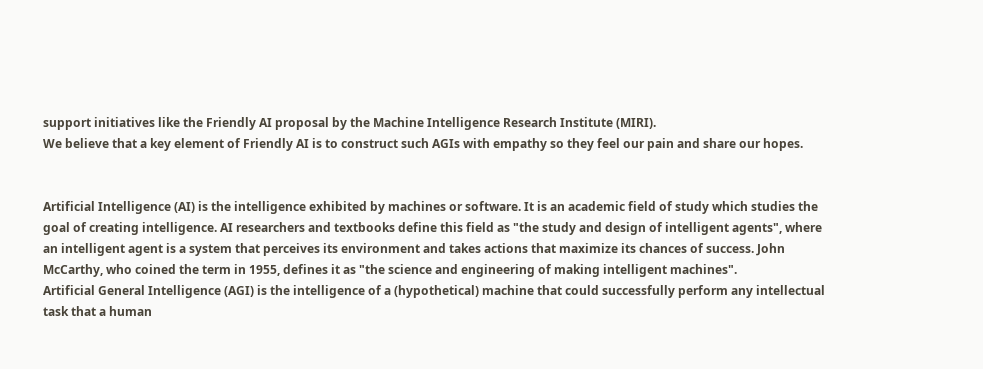support initiatives like the Friendly AI proposal by the Machine Intelligence Research Institute (MIRI).
We believe that a key element of Friendly AI is to construct such AGIs with empathy so they feel our pain and share our hopes.


Artificial Intelligence (AI) is the intelligence exhibited by machines or software. It is an academic field of study which studies the goal of creating intelligence. AI researchers and textbooks define this field as "the study and design of intelligent agents", where an intelligent agent is a system that perceives its environment and takes actions that maximize its chances of success. John McCarthy, who coined the term in 1955, defines it as "the science and engineering of making intelligent machines".
Artificial General Intelligence (AGI) is the intelligence of a (hypothetical) machine that could successfully perform any intellectual task that a human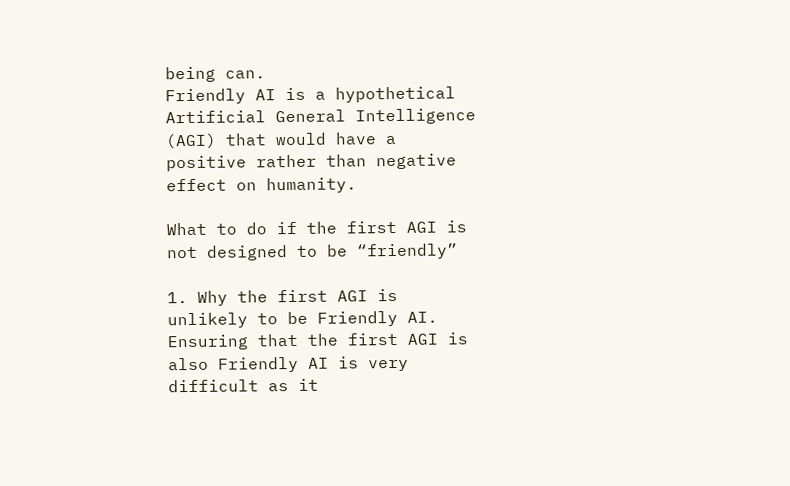being can.
Friendly AI is a hypothetical Artificial General Intelligence (AGI) that would have a positive rather than negative effect on humanity.

What to do if the first AGI is not designed to be “friendly”

1. Why the first AGI is unlikely to be Friendly AI.
Ensuring that the first AGI is also Friendly AI is very difficult as it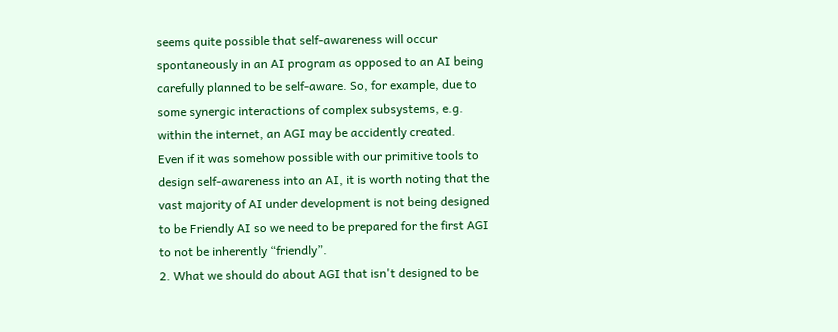seems quite possible that self-awareness will occur spontaneously in an AI program as opposed to an AI being carefully planned to be self-aware. So, for example, due to some synergic interactions of complex subsystems, e.g. within the internet, an AGI may be accidently created.
Even if it was somehow possible with our primitive tools to design self-awareness into an AI, it is worth noting that the vast majority of AI under development is not being designed to be Friendly AI so we need to be prepared for the first AGI to not be inherently “friendly”.
2. What we should do about AGI that isn't designed to be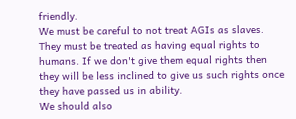friendly.
We must be careful to not treat AGIs as slaves. They must be treated as having equal rights to humans. If we don't give them equal rights then they will be less inclined to give us such rights once they have passed us in ability.
We should also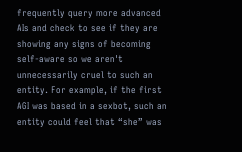frequently query more advanced AIs and check to see if they are showing any signs of becoming self-aware so we aren't unnecessarily cruel to such an entity. For example, if the first AGI was based in a sexbot, such an entity could feel that “she” was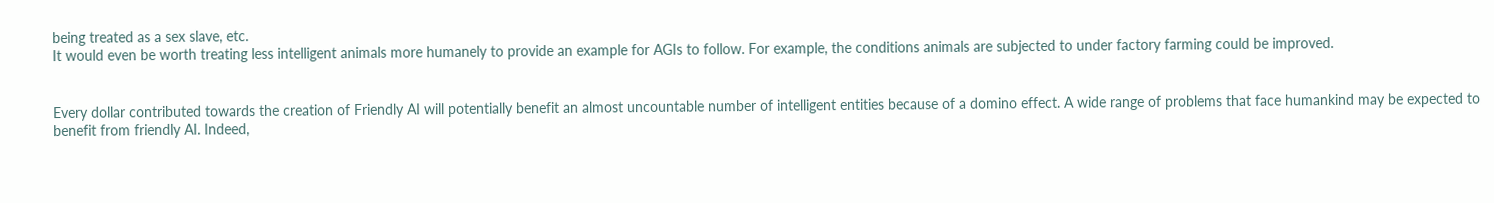being treated as a sex slave, etc.
It would even be worth treating less intelligent animals more humanely to provide an example for AGIs to follow. For example, the conditions animals are subjected to under factory farming could be improved.


Every dollar contributed towards the creation of Friendly AI will potentially benefit an almost uncountable number of intelligent entities because of a domino effect. A wide range of problems that face humankind may be expected to benefit from friendly AI. Indeed,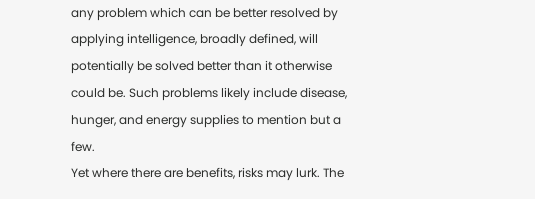any problem which can be better resolved by applying intelligence, broadly defined, will potentially be solved better than it otherwise could be. Such problems likely include disease, hunger, and energy supplies to mention but a few.
Yet where there are benefits, risks may lurk. The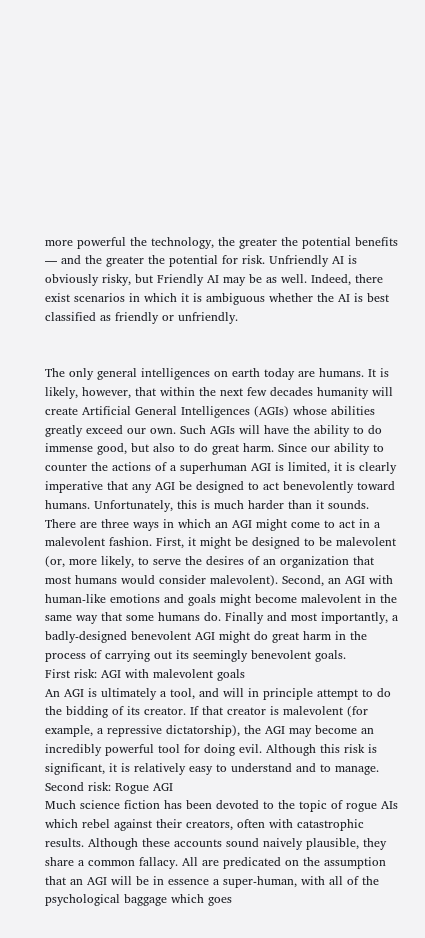more powerful the technology, the greater the potential benefits — and the greater the potential for risk. Unfriendly AI is obviously risky, but Friendly AI may be as well. Indeed, there exist scenarios in which it is ambiguous whether the AI is best classified as friendly or unfriendly.


The only general intelligences on earth today are humans. It is likely, however, that within the next few decades humanity will create Artificial General Intelligences (AGIs) whose abilities greatly exceed our own. Such AGIs will have the ability to do immense good, but also to do great harm. Since our ability to counter the actions of a superhuman AGI is limited, it is clearly imperative that any AGI be designed to act benevolently toward humans. Unfortunately, this is much harder than it sounds.
There are three ways in which an AGI might come to act in a malevolent fashion. First, it might be designed to be malevolent (or, more likely, to serve the desires of an organization that most humans would consider malevolent). Second, an AGI with human-like emotions and goals might become malevolent in the same way that some humans do. Finally and most importantly, a badly-designed benevolent AGI might do great harm in the process of carrying out its seemingly benevolent goals.
First risk: AGI with malevolent goals
An AGI is ultimately a tool, and will in principle attempt to do the bidding of its creator. If that creator is malevolent (for example, a repressive dictatorship), the AGI may become an incredibly powerful tool for doing evil. Although this risk is significant, it is relatively easy to understand and to manage.
Second risk: Rogue AGI
Much science fiction has been devoted to the topic of rogue AIs which rebel against their creators, often with catastrophic results. Although these accounts sound naively plausible, they share a common fallacy. All are predicated on the assumption that an AGI will be in essence a super-human, with all of the psychological baggage which goes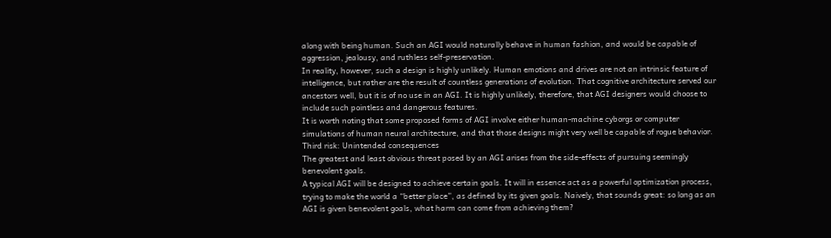along with being human. Such an AGI would naturally behave in human fashion, and would be capable of aggression, jealousy, and ruthless self-preservation.
In reality, however, such a design is highly unlikely. Human emotions and drives are not an intrinsic feature of intelligence, but rather are the result of countless generations of evolution. That cognitive architecture served our ancestors well, but it is of no use in an AGI. It is highly unlikely, therefore, that AGI designers would choose to include such pointless and dangerous features.
It is worth noting that some proposed forms of AGI involve either human-machine cyborgs or computer simulations of human neural architecture, and that those designs might very well be capable of rogue behavior.
Third risk: Unintended consequences
The greatest and least obvious threat posed by an AGI arises from the side-effects of pursuing seemingly benevolent goals.
A typical AGI will be designed to achieve certain goals. It will in essence act as a powerful optimization process, trying to make the world a “better place”, as defined by its given goals. Naively, that sounds great: so long as an AGI is given benevolent goals, what harm can come from achieving them?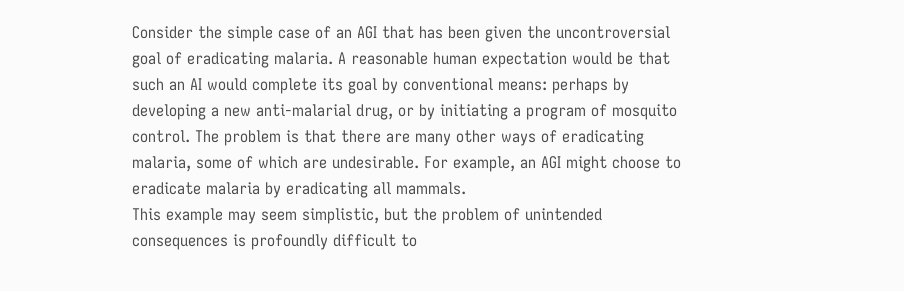Consider the simple case of an AGI that has been given the uncontroversial goal of eradicating malaria. A reasonable human expectation would be that such an AI would complete its goal by conventional means: perhaps by developing a new anti-malarial drug, or by initiating a program of mosquito control. The problem is that there are many other ways of eradicating malaria, some of which are undesirable. For example, an AGI might choose to eradicate malaria by eradicating all mammals.
This example may seem simplistic, but the problem of unintended consequences is profoundly difficult to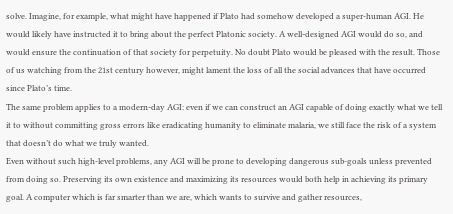solve. Imagine, for example, what might have happened if Plato had somehow developed a super-human AGI. He would likely have instructed it to bring about the perfect Platonic society. A well-designed AGI would do so, and would ensure the continuation of that society for perpetuity. No doubt Plato would be pleased with the result. Those of us watching from the 21st century however, might lament the loss of all the social advances that have occurred since Plato’s time.
The same problem applies to a modern-day AGI: even if we can construct an AGI capable of doing exactly what we tell it to without committing gross errors like eradicating humanity to eliminate malaria, we still face the risk of a system that doesn’t do what we truly wanted.
Even without such high-level problems, any AGI will be prone to developing dangerous sub-goals unless prevented from doing so. Preserving its own existence and maximizing its resources would both help in achieving its primary goal. A computer which is far smarter than we are, which wants to survive and gather resources,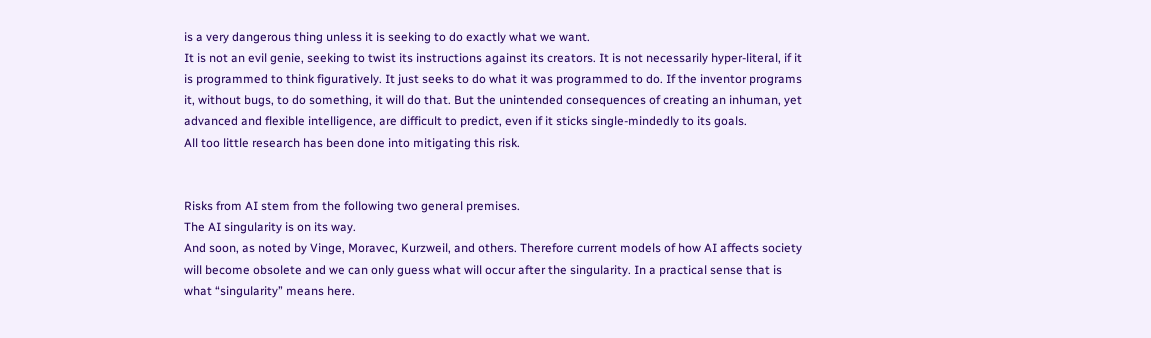is a very dangerous thing unless it is seeking to do exactly what we want.
It is not an evil genie, seeking to twist its instructions against its creators. It is not necessarily hyper-literal, if it is programmed to think figuratively. It just seeks to do what it was programmed to do. If the inventor programs it, without bugs, to do something, it will do that. But the unintended consequences of creating an inhuman, yet advanced and flexible intelligence, are difficult to predict, even if it sticks single-mindedly to its goals.
All too little research has been done into mitigating this risk.


Risks from AI stem from the following two general premises.
The AI singularity is on its way.
And soon, as noted by Vinge, Moravec, Kurzweil, and others. Therefore current models of how AI affects society will become obsolete and we can only guess what will occur after the singularity. In a practical sense that is what “singularity” means here.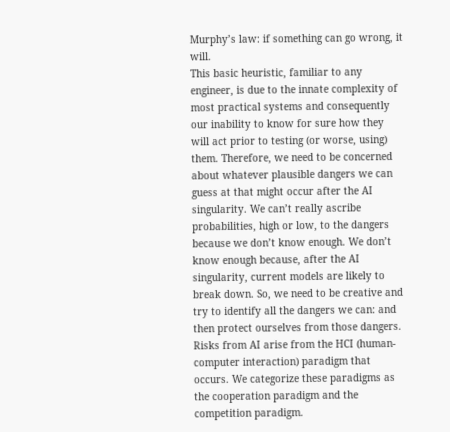Murphy’s law: if something can go wrong, it will.
This basic heuristic, familiar to any engineer, is due to the innate complexity of most practical systems and consequently our inability to know for sure how they will act prior to testing (or worse, using) them. Therefore, we need to be concerned about whatever plausible dangers we can guess at that might occur after the AI singularity. We can’t really ascribe probabilities, high or low, to the dangers because we don’t know enough. We don’t know enough because, after the AI singularity, current models are likely to break down. So, we need to be creative and try to identify all the dangers we can: and then protect ourselves from those dangers.
Risks from AI arise from the HCI (human-computer interaction) paradigm that occurs. We categorize these paradigms as the cooperation paradigm and the competition paradigm.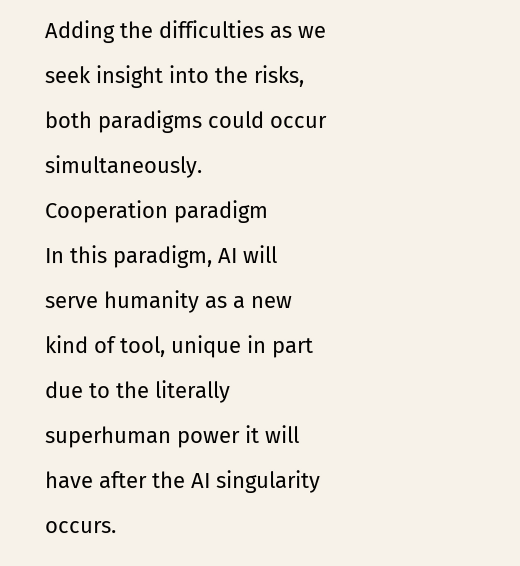Adding the difficulties as we seek insight into the risks, both paradigms could occur simultaneously.
Cooperation paradigm
In this paradigm, AI will serve humanity as a new kind of tool, unique in part due to the literally superhuman power it will have after the AI singularity occurs.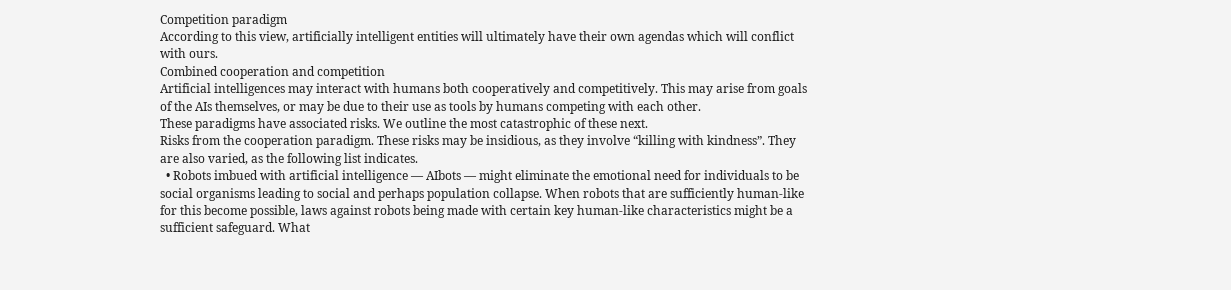Competition paradigm
According to this view, artificially intelligent entities will ultimately have their own agendas which will conflict with ours.
Combined cooperation and competition
Artificial intelligences may interact with humans both cooperatively and competitively. This may arise from goals of the AIs themselves, or may be due to their use as tools by humans competing with each other.
These paradigms have associated risks. We outline the most catastrophic of these next.
Risks from the cooperation paradigm. These risks may be insidious, as they involve “killing with kindness”. They are also varied, as the following list indicates.
  • Robots imbued with artificial intelligence — AIbots — might eliminate the emotional need for individuals to be social organisms leading to social and perhaps population collapse. When robots that are sufficiently human-like for this become possible, laws against robots being made with certain key human-like characteristics might be a sufficient safeguard. What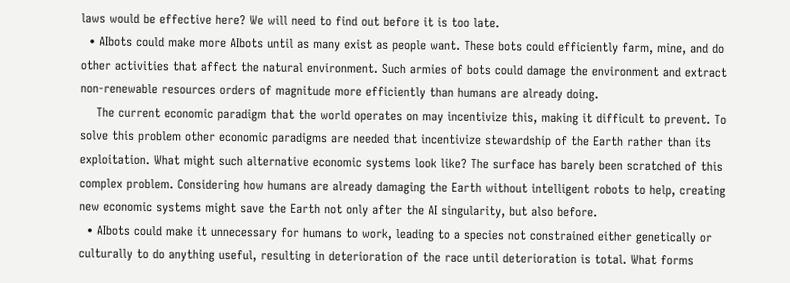laws would be effective here? We will need to find out before it is too late.
  • AIbots could make more AIbots until as many exist as people want. These bots could efficiently farm, mine, and do other activities that affect the natural environment. Such armies of bots could damage the environment and extract non-renewable resources orders of magnitude more efficiently than humans are already doing.
    The current economic paradigm that the world operates on may incentivize this, making it difficult to prevent. To solve this problem other economic paradigms are needed that incentivize stewardship of the Earth rather than its exploitation. What might such alternative economic systems look like? The surface has barely been scratched of this complex problem. Considering how humans are already damaging the Earth without intelligent robots to help, creating new economic systems might save the Earth not only after the AI singularity, but also before.
  • AIbots could make it unnecessary for humans to work, leading to a species not constrained either genetically or culturally to do anything useful, resulting in deterioration of the race until deterioration is total. What forms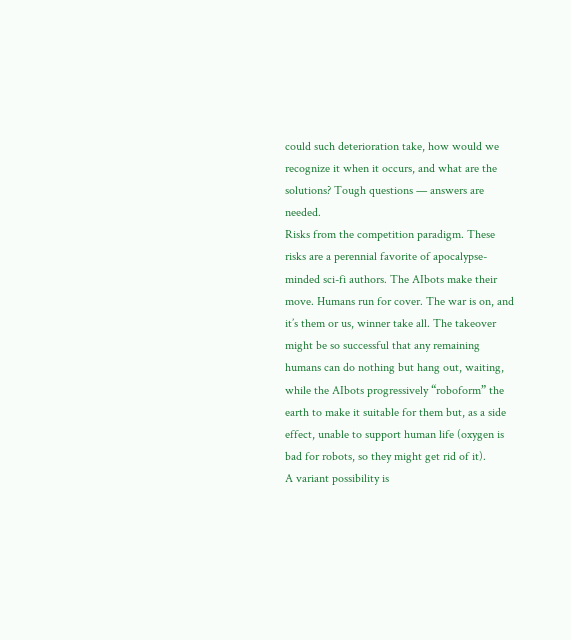could such deterioration take, how would we recognize it when it occurs, and what are the solutions? Tough questions — answers are needed.
Risks from the competition paradigm. These risks are a perennial favorite of apocalypse-minded sci-fi authors. The AIbots make their move. Humans run for cover. The war is on, and it’s them or us, winner take all. The takeover might be so successful that any remaining humans can do nothing but hang out, waiting, while the AIbots progressively “roboform” the earth to make it suitable for them but, as a side effect, unable to support human life (oxygen is bad for robots, so they might get rid of it).
A variant possibility is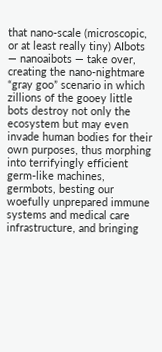that nano-scale (microscopic, or at least really tiny) AIbots — nanoaibots — take over, creating the nano-nightmare “gray goo” scenario in which zillions of the gooey little bots destroy not only the ecosystem but may even invade human bodies for their own purposes, thus morphing into terrifyingly efficient germ-like machines, germbots, besting our woefully unprepared immune systems and medical care infrastructure, and bringing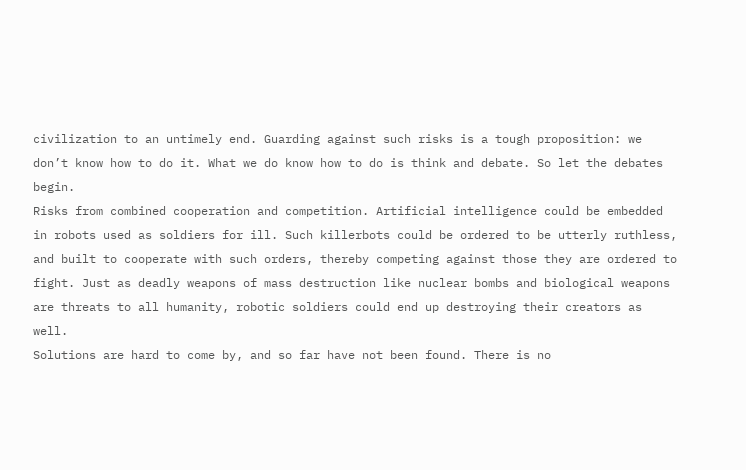civilization to an untimely end. Guarding against such risks is a tough proposition: we don’t know how to do it. What we do know how to do is think and debate. So let the debates begin.
Risks from combined cooperation and competition. Artificial intelligence could be embedded in robots used as soldiers for ill. Such killerbots could be ordered to be utterly ruthless, and built to cooperate with such orders, thereby competing against those they are ordered to fight. Just as deadly weapons of mass destruction like nuclear bombs and biological weapons are threats to all humanity, robotic soldiers could end up destroying their creators as well.
Solutions are hard to come by, and so far have not been found. There is no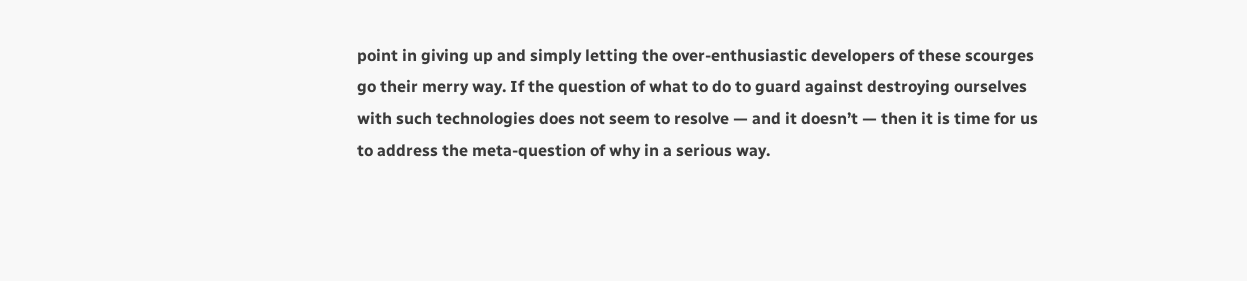point in giving up and simply letting the over-enthusiastic developers of these scourges go their merry way. If the question of what to do to guard against destroying ourselves with such technologies does not seem to resolve — and it doesn’t — then it is time for us to address the meta-question of why in a serious way.